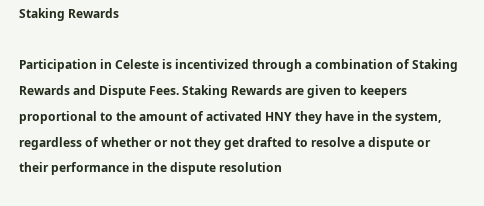Staking Rewards

Participation in Celeste is incentivized through a combination of Staking Rewards and Dispute Fees. Staking Rewards are given to keepers proportional to the amount of activated HNY they have in the system, regardless of whether or not they get drafted to resolve a dispute or their performance in the dispute resolution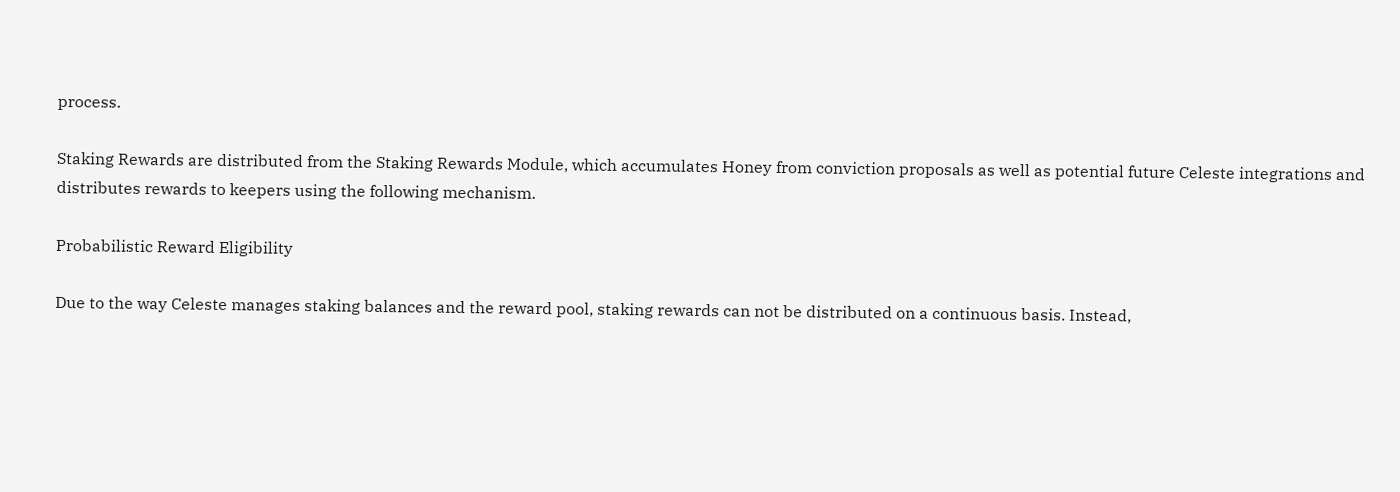process.

Staking Rewards are distributed from the Staking Rewards Module, which accumulates Honey from conviction proposals as well as potential future Celeste integrations and distributes rewards to keepers using the following mechanism.

Probabilistic Reward Eligibility

Due to the way Celeste manages staking balances and the reward pool, staking rewards can not be distributed on a continuous basis. Instead,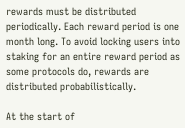rewards must be distributed periodically. Each reward period is one month long. To avoid locking users into staking for an entire reward period as some protocols do, rewards are distributed probabilistically.

At the start of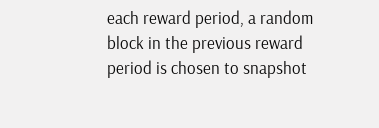each reward period, a random block in the previous reward period is chosen to snapshot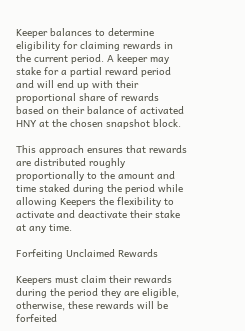Keeper balances to determine eligibility for claiming rewards in the current period. A keeper may stake for a partial reward period and will end up with their proportional share of rewards based on their balance of activated HNY at the chosen snapshot block.

This approach ensures that rewards are distributed roughly proportionally to the amount and time staked during the period while allowing Keepers the flexibility to activate and deactivate their stake at any time.

Forfeiting Unclaimed Rewards

Keepers must claim their rewards during the period they are eligible, otherwise, these rewards will be forfeited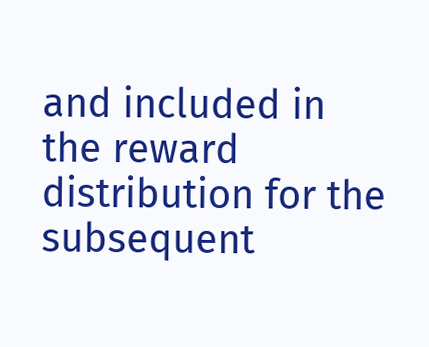and included in the reward distribution for the subsequent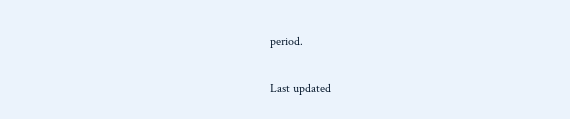period.

Last updated